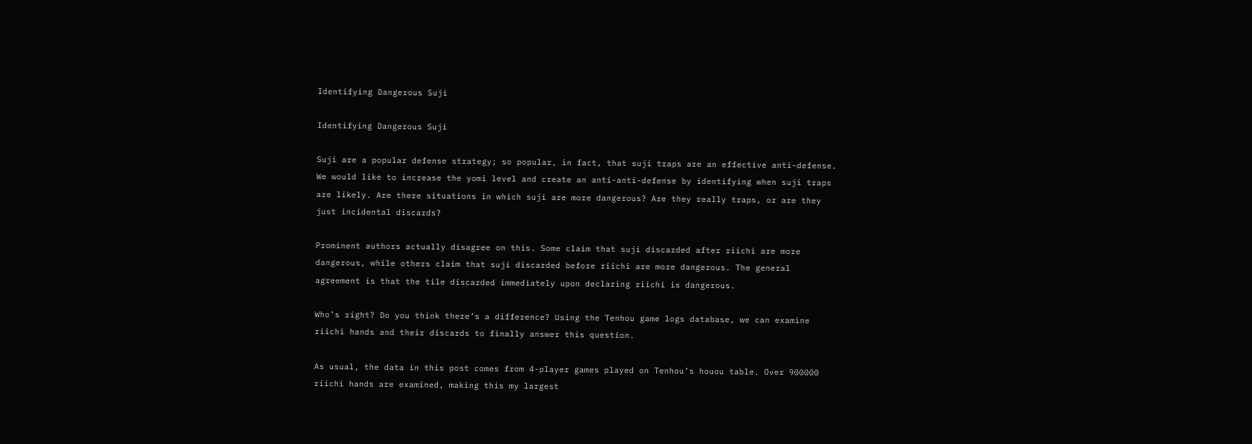Identifying Dangerous Suji

Identifying Dangerous Suji

Suji are a popular defense strategy; so popular, in fact, that suji traps are an effective anti-defense. We would like to increase the yomi level and create an anti-anti-defense by identifying when suji traps are likely. Are there situations in which suji are more dangerous? Are they really traps, or are they just incidental discards?

Prominent authors actually disagree on this. Some claim that suji discarded after riichi are more dangerous, while others claim that suji discarded before riichi are more dangerous. The general agreement is that the tile discarded immediately upon declaring riichi is dangerous.

Who’s right? Do you think there’s a difference? Using the Tenhou game logs database, we can examine riichi hands and their discards to finally answer this question.

As usual, the data in this post comes from 4-player games played on Tenhou’s houou table. Over 900000 riichi hands are examined, making this my largest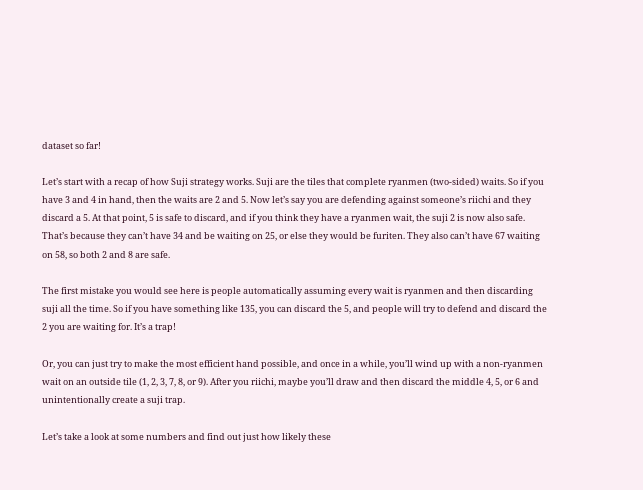dataset so far!

Let’s start with a recap of how Suji strategy works. Suji are the tiles that complete ryanmen (two-sided) waits. So if you have 3 and 4 in hand, then the waits are 2 and 5. Now let’s say you are defending against someone’s riichi and they discard a 5. At that point, 5 is safe to discard, and if you think they have a ryanmen wait, the suji 2 is now also safe. That’s because they can’t have 34 and be waiting on 25, or else they would be furiten. They also can’t have 67 waiting on 58, so both 2 and 8 are safe.

The first mistake you would see here is people automatically assuming every wait is ryanmen and then discarding suji all the time. So if you have something like 135, you can discard the 5, and people will try to defend and discard the 2 you are waiting for. It’s a trap!

Or, you can just try to make the most efficient hand possible, and once in a while, you’ll wind up with a non-ryanmen wait on an outside tile (1, 2, 3, 7, 8, or 9). After you riichi, maybe you’ll draw and then discard the middle 4, 5, or 6 and unintentionally create a suji trap.

Let’s take a look at some numbers and find out just how likely these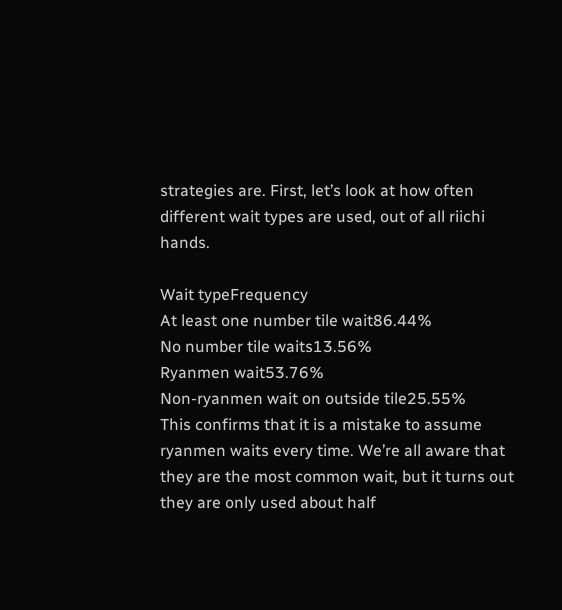strategies are. First, let’s look at how often different wait types are used, out of all riichi hands.

Wait typeFrequency
At least one number tile wait86.44%
No number tile waits13.56%
Ryanmen wait53.76%
Non-ryanmen wait on outside tile25.55%
This confirms that it is a mistake to assume ryanmen waits every time. We’re all aware that they are the most common wait, but it turns out they are only used about half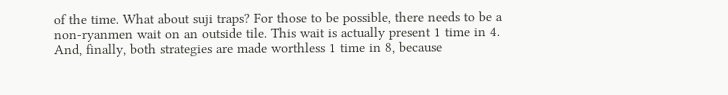of the time. What about suji traps? For those to be possible, there needs to be a non-ryanmen wait on an outside tile. This wait is actually present 1 time in 4. And, finally, both strategies are made worthless 1 time in 8, because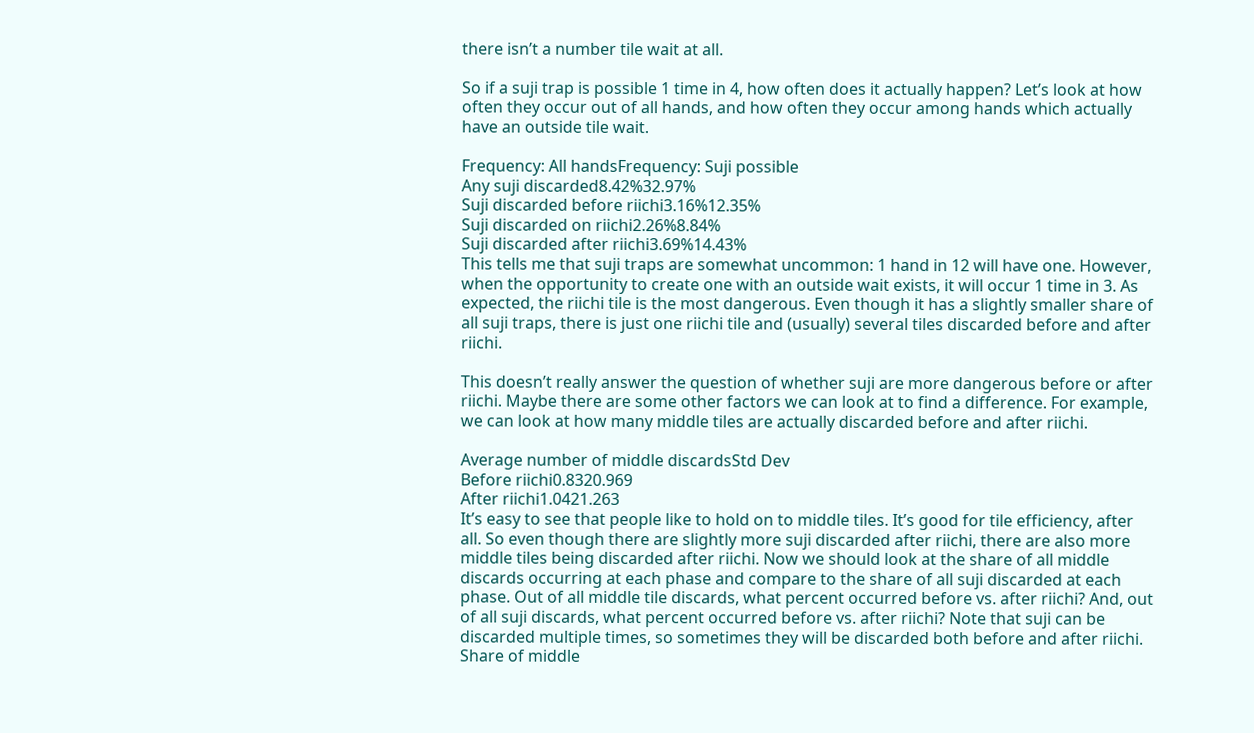there isn’t a number tile wait at all.

So if a suji trap is possible 1 time in 4, how often does it actually happen? Let’s look at how often they occur out of all hands, and how often they occur among hands which actually have an outside tile wait.

Frequency: All handsFrequency: Suji possible
Any suji discarded8.42%32.97%
Suji discarded before riichi3.16%12.35%
Suji discarded on riichi2.26%8.84%
Suji discarded after riichi3.69%14.43%
This tells me that suji traps are somewhat uncommon: 1 hand in 12 will have one. However, when the opportunity to create one with an outside wait exists, it will occur 1 time in 3. As expected, the riichi tile is the most dangerous. Even though it has a slightly smaller share of all suji traps, there is just one riichi tile and (usually) several tiles discarded before and after riichi.

This doesn’t really answer the question of whether suji are more dangerous before or after riichi. Maybe there are some other factors we can look at to find a difference. For example, we can look at how many middle tiles are actually discarded before and after riichi.

Average number of middle discardsStd Dev
Before riichi0.8320.969
After riichi1.0421.263
It’s easy to see that people like to hold on to middle tiles. It’s good for tile efficiency, after all. So even though there are slightly more suji discarded after riichi, there are also more middle tiles being discarded after riichi. Now we should look at the share of all middle discards occurring at each phase and compare to the share of all suji discarded at each phase. Out of all middle tile discards, what percent occurred before vs. after riichi? And, out of all suji discards, what percent occurred before vs. after riichi? Note that suji can be discarded multiple times, so sometimes they will be discarded both before and after riichi.
Share of middle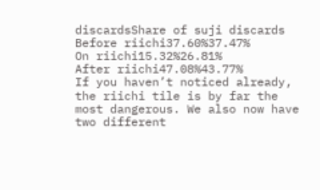discardsShare of suji discards
Before riichi37.60%37.47%
On riichi15.32%26.81%
After riichi47.08%43.77%
If you haven’t noticed already, the riichi tile is by far the most dangerous. We also now have two different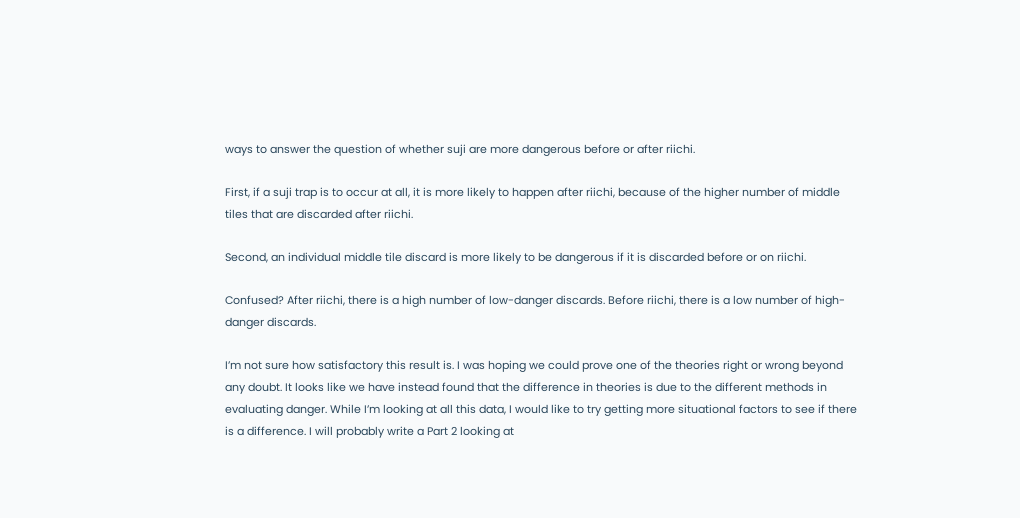ways to answer the question of whether suji are more dangerous before or after riichi.

First, if a suji trap is to occur at all, it is more likely to happen after riichi, because of the higher number of middle tiles that are discarded after riichi.

Second, an individual middle tile discard is more likely to be dangerous if it is discarded before or on riichi.

Confused? After riichi, there is a high number of low-danger discards. Before riichi, there is a low number of high-danger discards.

I’m not sure how satisfactory this result is. I was hoping we could prove one of the theories right or wrong beyond any doubt. It looks like we have instead found that the difference in theories is due to the different methods in evaluating danger. While I’m looking at all this data, I would like to try getting more situational factors to see if there is a difference. I will probably write a Part 2 looking at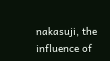nakasuji, the influence of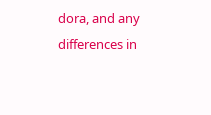dora, and any differences in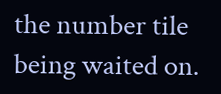the number tile being waited on.